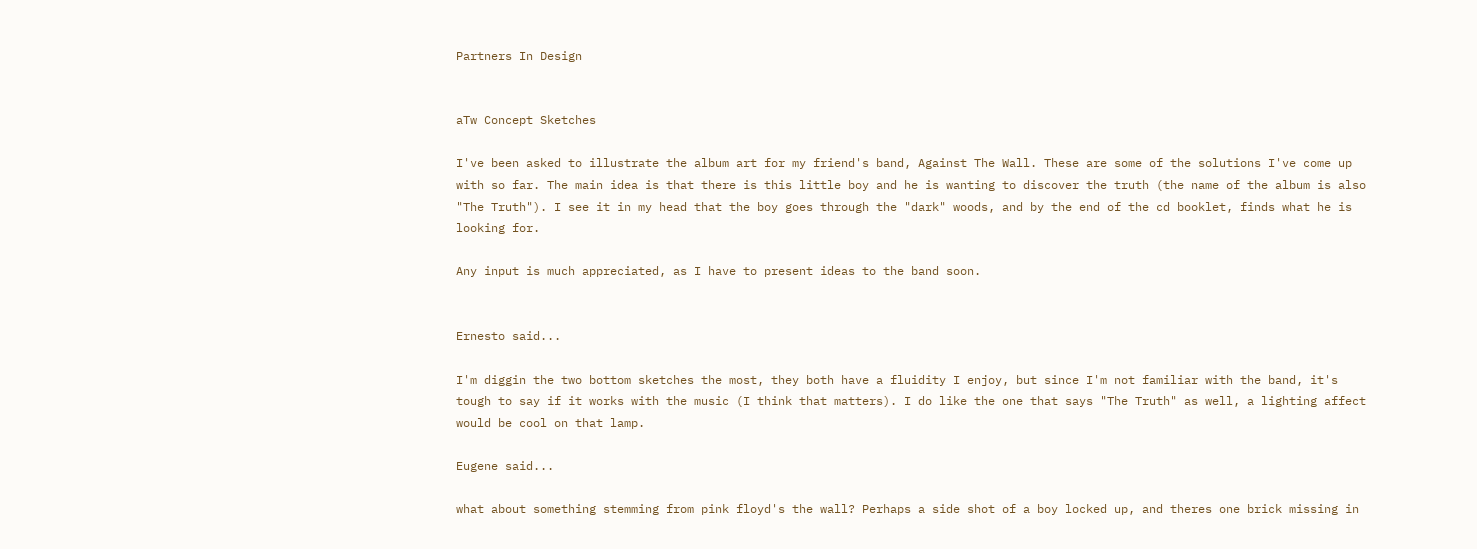Partners In Design


aTw Concept Sketches

I've been asked to illustrate the album art for my friend's band, Against The Wall. These are some of the solutions I've come up with so far. The main idea is that there is this little boy and he is wanting to discover the truth (the name of the album is also "The Truth"). I see it in my head that the boy goes through the "dark" woods, and by the end of the cd booklet, finds what he is looking for.

Any input is much appreciated, as I have to present ideas to the band soon.


Ernesto said...

I'm diggin the two bottom sketches the most, they both have a fluidity I enjoy, but since I'm not familiar with the band, it's tough to say if it works with the music (I think that matters). I do like the one that says "The Truth" as well, a lighting affect would be cool on that lamp.

Eugene said...

what about something stemming from pink floyd's the wall? Perhaps a side shot of a boy locked up, and theres one brick missing in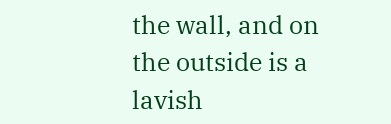the wall, and on the outside is a lavish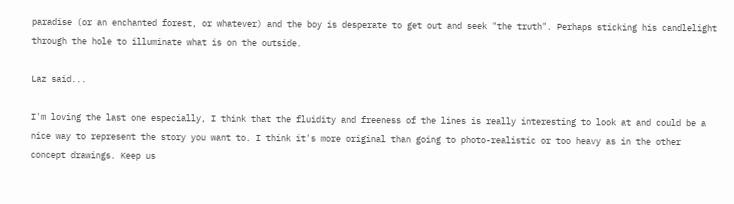paradise (or an enchanted forest, or whatever) and the boy is desperate to get out and seek "the truth". Perhaps sticking his candlelight through the hole to illuminate what is on the outside.

Laz said...

I'm loving the last one especially, I think that the fluidity and freeness of the lines is really interesting to look at and could be a nice way to represent the story you want to. I think it's more original than going to photo-realistic or too heavy as in the other concept drawings. Keep us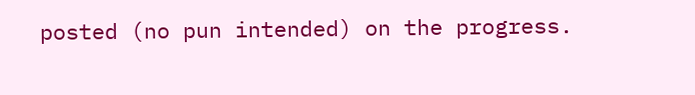posted (no pun intended) on the progress.